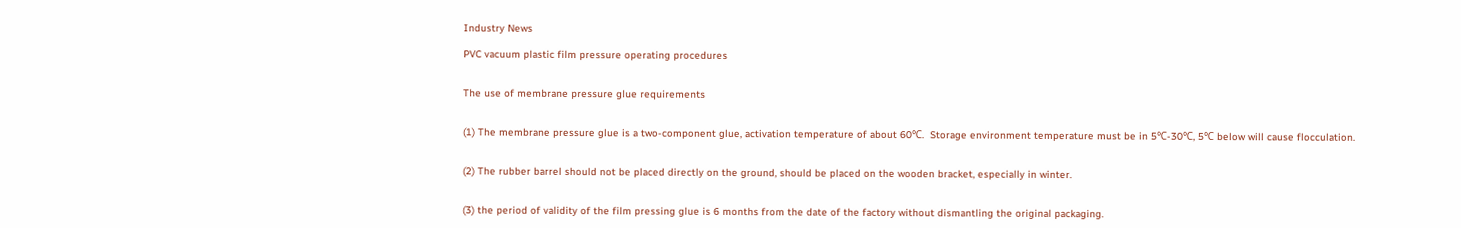Industry News

PVC vacuum plastic film pressure operating procedures


The use of membrane pressure glue requirements


(1) The membrane pressure glue is a two-component glue, activation temperature of about 60℃.  Storage environment temperature must be in 5℃-30℃, 5℃ below will cause flocculation.


(2) The rubber barrel should not be placed directly on the ground, should be placed on the wooden bracket, especially in winter.


(3) the period of validity of the film pressing glue is 6 months from the date of the factory without dismantling the original packaging.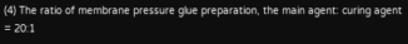(4) The ratio of membrane pressure glue preparation, the main agent: curing agent = 20:1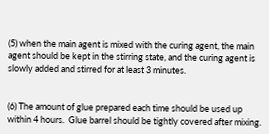(5) when the main agent is mixed with the curing agent, the main agent should be kept in the stirring state, and the curing agent is slowly added and stirred for at least 3 minutes.


(6) The amount of glue prepared each time should be used up within 4 hours.  Glue barrel should be tightly covered after mixing.